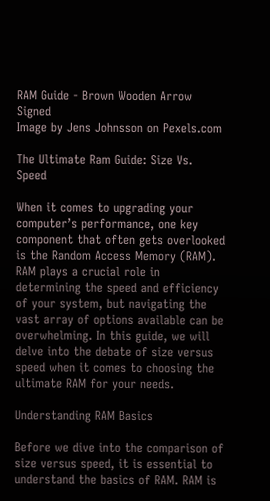RAM Guide - Brown Wooden Arrow Signed
Image by Jens Johnsson on Pexels.com

The Ultimate Ram Guide: Size Vs. Speed

When it comes to upgrading your computer’s performance, one key component that often gets overlooked is the Random Access Memory (RAM). RAM plays a crucial role in determining the speed and efficiency of your system, but navigating the vast array of options available can be overwhelming. In this guide, we will delve into the debate of size versus speed when it comes to choosing the ultimate RAM for your needs.

Understanding RAM Basics

Before we dive into the comparison of size versus speed, it is essential to understand the basics of RAM. RAM is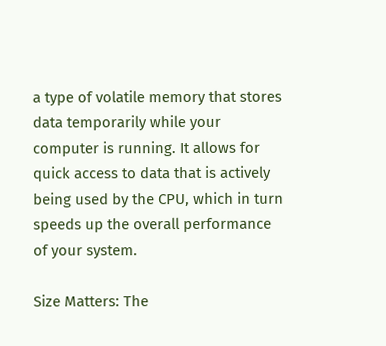a type of volatile memory that stores data temporarily while your computer is running. It allows for quick access to data that is actively being used by the CPU, which in turn speeds up the overall performance of your system.

Size Matters: The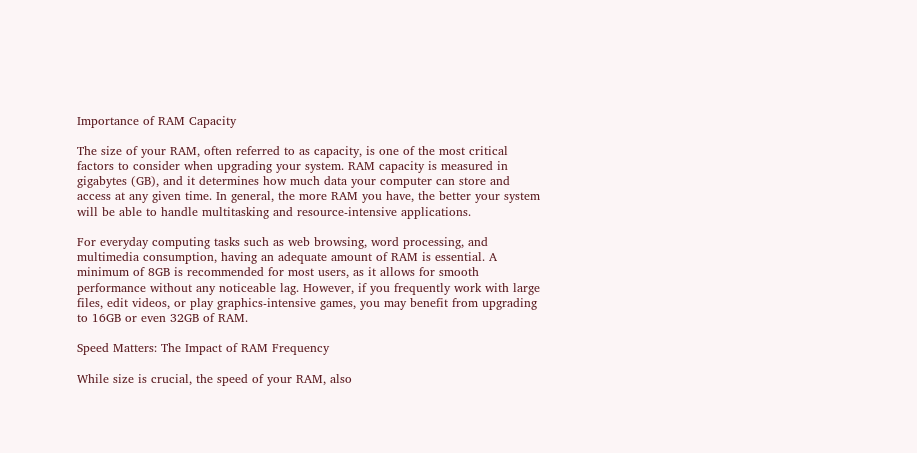Importance of RAM Capacity

The size of your RAM, often referred to as capacity, is one of the most critical factors to consider when upgrading your system. RAM capacity is measured in gigabytes (GB), and it determines how much data your computer can store and access at any given time. In general, the more RAM you have, the better your system will be able to handle multitasking and resource-intensive applications.

For everyday computing tasks such as web browsing, word processing, and multimedia consumption, having an adequate amount of RAM is essential. A minimum of 8GB is recommended for most users, as it allows for smooth performance without any noticeable lag. However, if you frequently work with large files, edit videos, or play graphics-intensive games, you may benefit from upgrading to 16GB or even 32GB of RAM.

Speed Matters: The Impact of RAM Frequency

While size is crucial, the speed of your RAM, also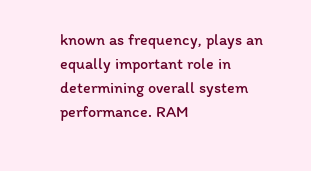known as frequency, plays an equally important role in determining overall system performance. RAM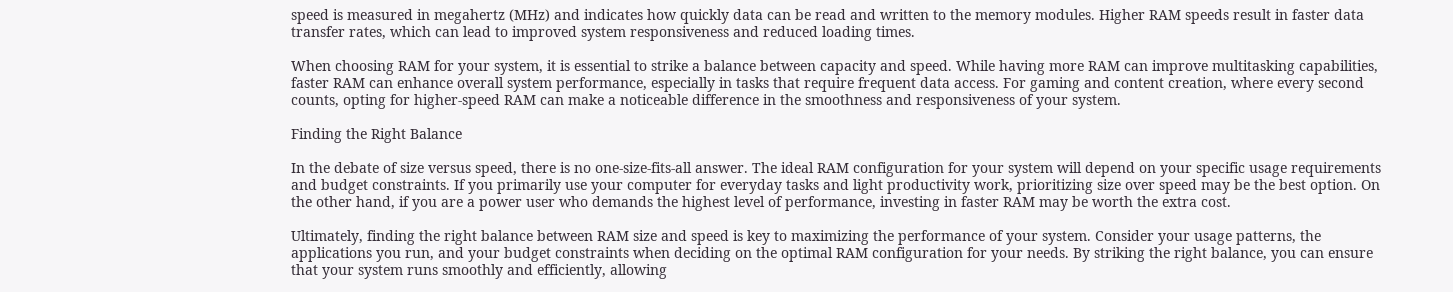speed is measured in megahertz (MHz) and indicates how quickly data can be read and written to the memory modules. Higher RAM speeds result in faster data transfer rates, which can lead to improved system responsiveness and reduced loading times.

When choosing RAM for your system, it is essential to strike a balance between capacity and speed. While having more RAM can improve multitasking capabilities, faster RAM can enhance overall system performance, especially in tasks that require frequent data access. For gaming and content creation, where every second counts, opting for higher-speed RAM can make a noticeable difference in the smoothness and responsiveness of your system.

Finding the Right Balance

In the debate of size versus speed, there is no one-size-fits-all answer. The ideal RAM configuration for your system will depend on your specific usage requirements and budget constraints. If you primarily use your computer for everyday tasks and light productivity work, prioritizing size over speed may be the best option. On the other hand, if you are a power user who demands the highest level of performance, investing in faster RAM may be worth the extra cost.

Ultimately, finding the right balance between RAM size and speed is key to maximizing the performance of your system. Consider your usage patterns, the applications you run, and your budget constraints when deciding on the optimal RAM configuration for your needs. By striking the right balance, you can ensure that your system runs smoothly and efficiently, allowing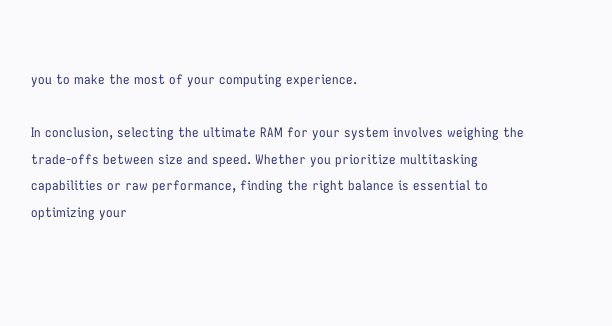you to make the most of your computing experience.

In conclusion, selecting the ultimate RAM for your system involves weighing the trade-offs between size and speed. Whether you prioritize multitasking capabilities or raw performance, finding the right balance is essential to optimizing your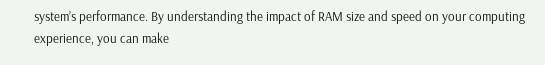system’s performance. By understanding the impact of RAM size and speed on your computing experience, you can make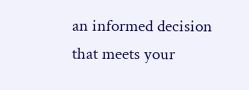an informed decision that meets your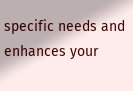specific needs and enhances your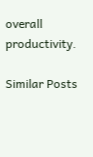overall productivity.

Similar Posts